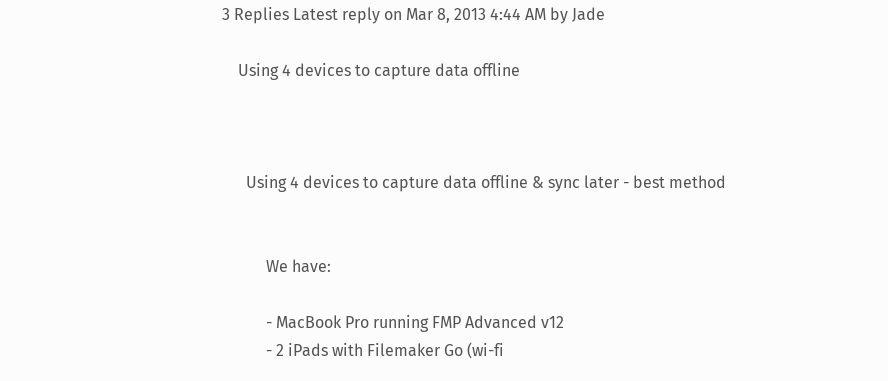3 Replies Latest reply on Mar 8, 2013 4:44 AM by Jade

    Using 4 devices to capture data offline



      Using 4 devices to capture data offline & sync later - best method


           We have:

           - MacBook Pro running FMP Advanced v12
           - 2 iPads with Filemaker Go (wi-fi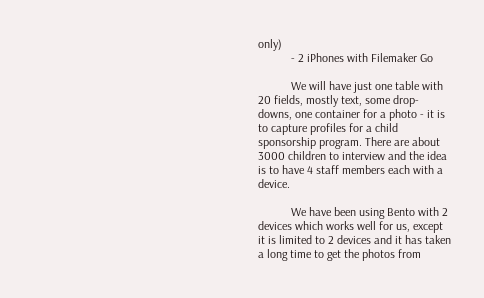only)
           - 2 iPhones with Filemaker Go

           We will have just one table with 20 fields, mostly text, some drop-downs, one container for a photo - it is to capture profiles for a child sponsorship program. There are about 3000 children to interview and the idea is to have 4 staff members each with a device.

           We have been using Bento with 2 devices which works well for us, except it is limited to 2 devices and it has taken a long time to get the photos from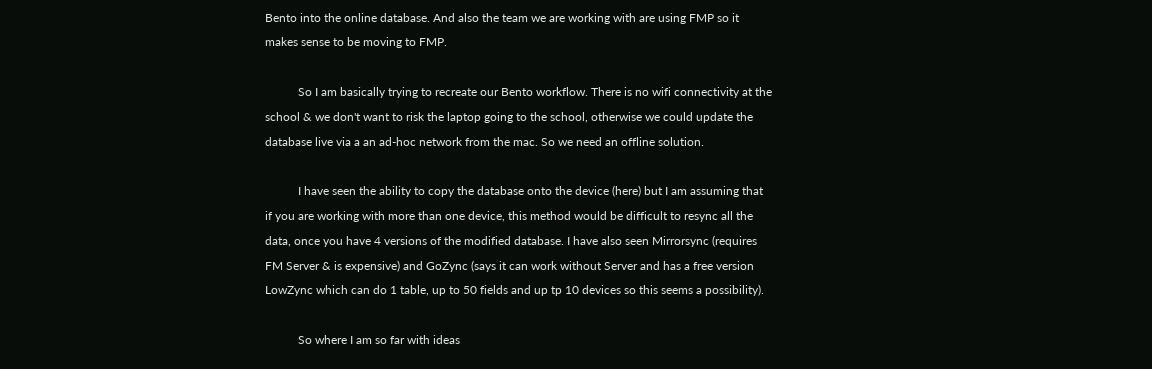Bento into the online database. And also the team we are working with are using FMP so it makes sense to be moving to FMP.

           So I am basically trying to recreate our Bento workflow. There is no wifi connectivity at the school & we don't want to risk the laptop going to the school, otherwise we could update the database live via a an ad-hoc network from the mac. So we need an offline solution.

           I have seen the ability to copy the database onto the device (here) but I am assuming that if you are working with more than one device, this method would be difficult to resync all the data, once you have 4 versions of the modified database. I have also seen Mirrorsync (requires FM Server & is expensive) and GoZync (says it can work without Server and has a free version LowZync which can do 1 table, up to 50 fields and up tp 10 devices so this seems a possibility).

           So where I am so far with ideas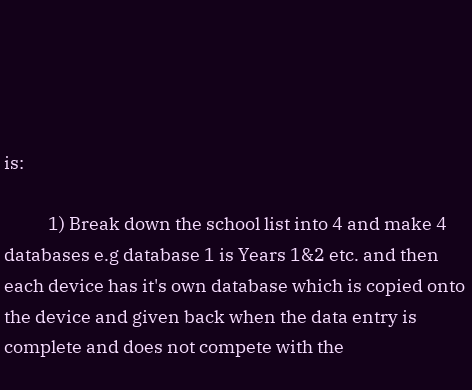is:

           1) Break down the school list into 4 and make 4 databases e.g database 1 is Years 1&2 etc. and then each device has it's own database which is copied onto the device and given back when the data entry is complete and does not compete with the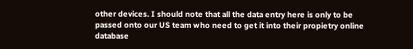other devices. I should note that all the data entry here is only to be passed onto our US team who need to get it into their propietry online database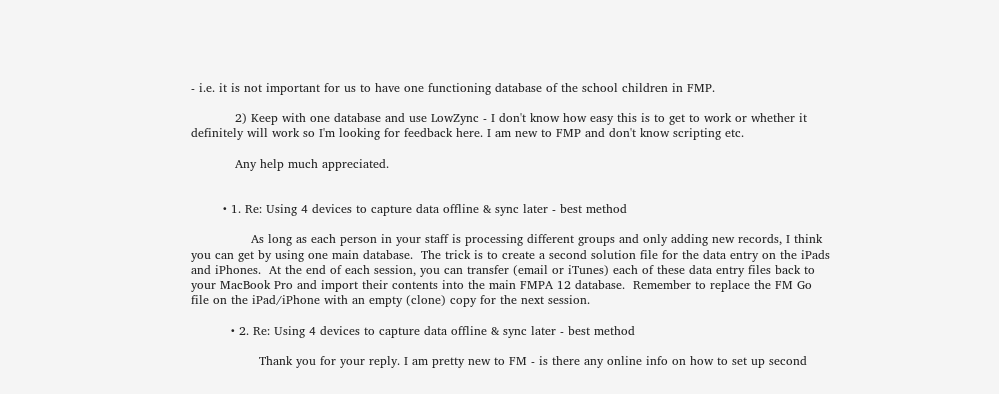- i.e. it is not important for us to have one functioning database of the school children in FMP.

           2) Keep with one database and use LowZync - I don't know how easy this is to get to work or whether it definitely will work so I'm looking for feedback here. I am new to FMP and don't know scripting etc.

           Any help much appreciated.


        • 1. Re: Using 4 devices to capture data offline & sync later - best method

               As long as each person in your staff is processing different groups and only adding new records, I think you can get by using one main database.  The trick is to create a second solution file for the data entry on the iPads and iPhones.  At the end of each session, you can transfer (email or iTunes) each of these data entry files back to your MacBook Pro and import their contents into the main FMPA 12 database.  Remember to replace the FM Go file on the iPad/iPhone with an empty (clone) copy for the next session.

          • 2. Re: Using 4 devices to capture data offline & sync later - best method

                 Thank you for your reply. I am pretty new to FM - is there any online info on how to set up second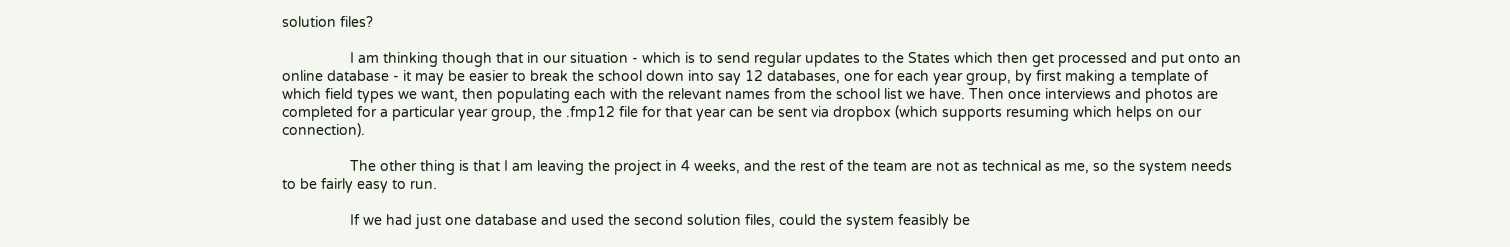solution files?

                 I am thinking though that in our situation - which is to send regular updates to the States which then get processed and put onto an online database - it may be easier to break the school down into say 12 databases, one for each year group, by first making a template of which field types we want, then populating each with the relevant names from the school list we have. Then once interviews and photos are completed for a particular year group, the .fmp12 file for that year can be sent via dropbox (which supports resuming which helps on our connection).

                 The other thing is that I am leaving the project in 4 weeks, and the rest of the team are not as technical as me, so the system needs to be fairly easy to run.

                 If we had just one database and used the second solution files, could the system feasibly be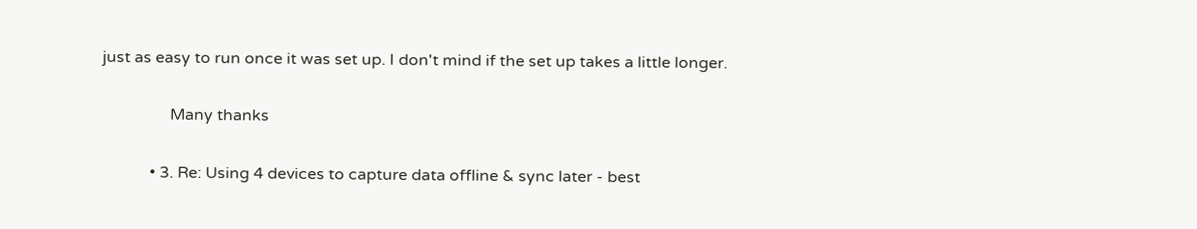just as easy to run once it was set up. I don't mind if the set up takes a little longer.

                 Many thanks

            • 3. Re: Using 4 devices to capture data offline & sync later - best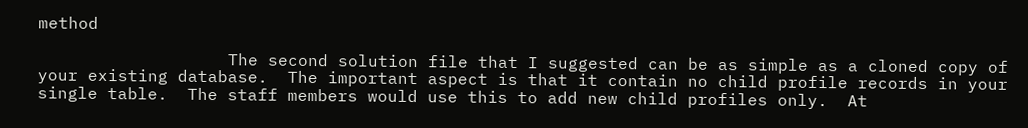method

                   The second solution file that I suggested can be as simple as a cloned copy of your existing database.  The important aspect is that it contain no child profile records in your single table.  The staff members would use this to add new child profiles only.  At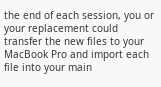the end of each session, you or your replacement could transfer the new files to your MacBook Pro and import each file into your main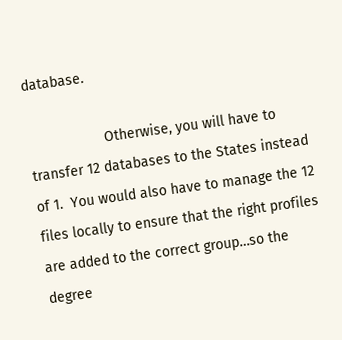database.

                   Otherwise, you will have to transfer 12 databases to the States instead of 1.  You would also have to manage the 12 files locally to ensure that the right profiles are added to the correct group…so the degree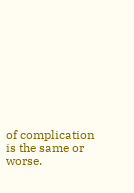of complication is the same or worse.